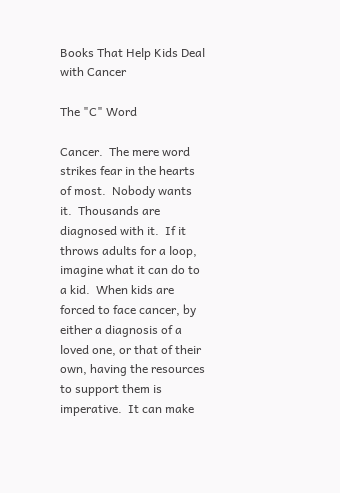Books That Help Kids Deal with Cancer

The "C" Word

Cancer.  The mere word strikes fear in the hearts of most.  Nobody wants it.  Thousands are diagnosed with it.  If it throws adults for a loop, imagine what it can do to a kid.  When kids are forced to face cancer, by either a diagnosis of a loved one, or that of their own, having the resources to support them is imperative.  It can make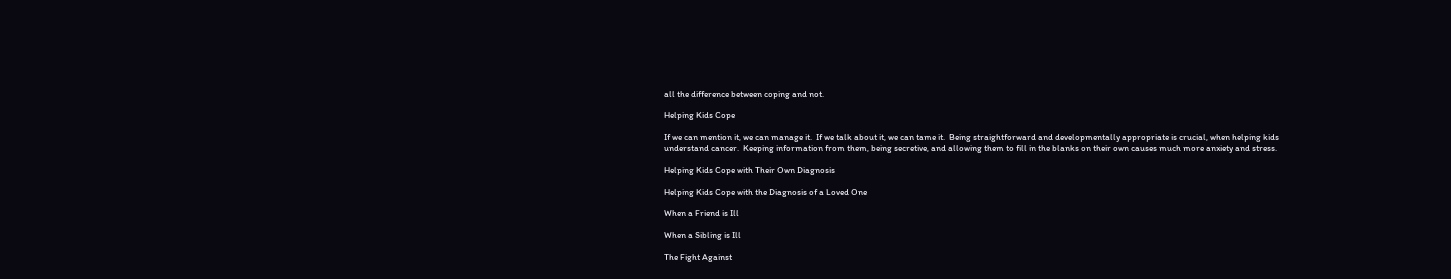all the difference between coping and not.

Helping Kids Cope

If we can mention it, we can manage it.  If we talk about it, we can tame it.  Being straightforward and developmentally appropriate is crucial, when helping kids understand cancer.  Keeping information from them, being secretive, and allowing them to fill in the blanks on their own causes much more anxiety and stress.

Helping Kids Cope with Their Own Diagnosis

Helping Kids Cope with the Diagnosis of a Loved One

When a Friend is Ill

When a Sibling is Ill

The Fight Against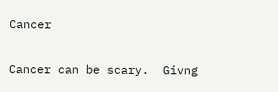Cancer

Cancer can be scary.  Givng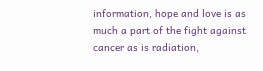information, hope and love is as much a part of the fight against cancer as is radiation,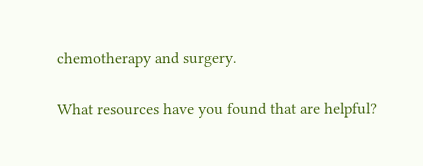chemotherapy and surgery.

What resources have you found that are helpful?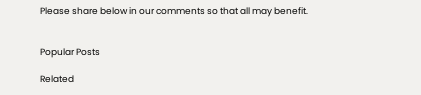Please share below in our comments so that all may benefit.


Popular Posts

Related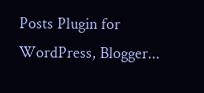Posts Plugin for WordPress, Blogger...